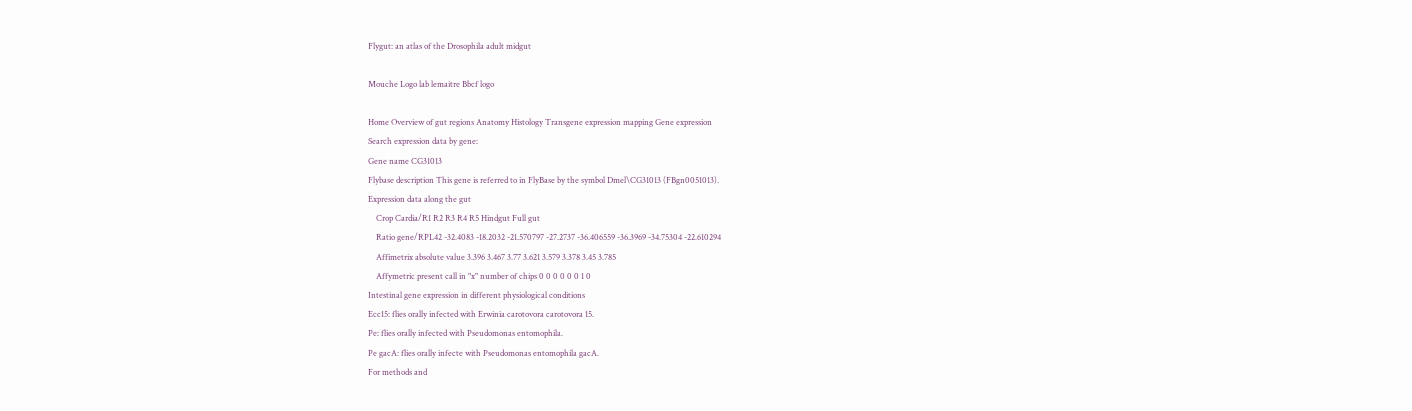Flygut: an atlas of the Drosophila adult midgut

Mouche Logo lab lemaitre Bbcf logo

Home Overview of gut regions Anatomy Histology Transgene expression mapping Gene expression
Search expression data by gene:
Gene name CG31013
Flybase description This gene is referred to in FlyBase by the symbol Dmel\CG31013 (FBgn0051013).
Expression data along the gut
    Crop Cardia/R1 R2 R3 R4 R5 Hindgut Full gut
    Ratio gene/RPL42 -32.4083 -18.2032 -21.570797 -27.2737 -36.406559 -36.3969 -34.75304 -22.610294
    Affimetrix absolute value 3.396 3.467 3.77 3.621 3.579 3.378 3.45 3.785
    Affymetric present call in "x" number of chips 0 0 0 0 0 0 1 0
Intestinal gene expression in different physiological conditions
Ecc15: flies orally infected with Erwinia carotovora carotovora 15.
Pe: flies orally infected with Pseudomonas entomophila.
Pe gacA: flies orally infecte with Pseudomonas entomophila gacA.
For methods and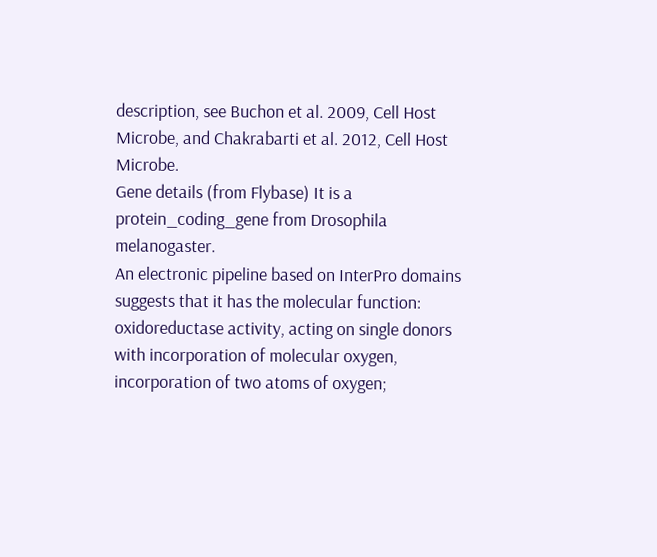description, see Buchon et al. 2009, Cell Host Microbe, and Chakrabarti et al. 2012, Cell Host Microbe.
Gene details (from Flybase) It is a protein_coding_gene from Drosophila melanogaster.
An electronic pipeline based on InterPro domains suggests that it has the molecular function: oxidoreductase activity, acting on single donors with incorporation of molecular oxygen, incorporation of two atoms of oxygen;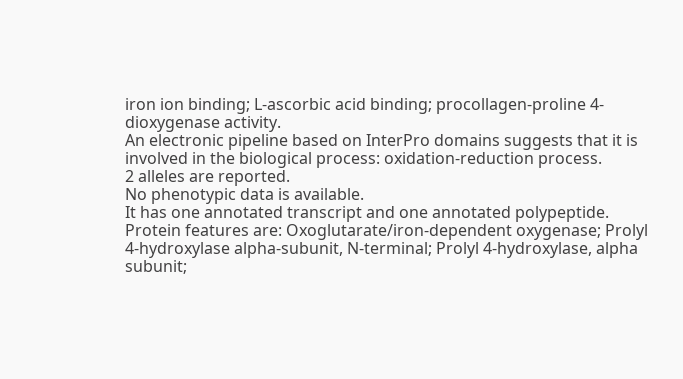iron ion binding; L-ascorbic acid binding; procollagen-proline 4-dioxygenase activity.
An electronic pipeline based on InterPro domains suggests that it is involved in the biological process: oxidation-reduction process.
2 alleles are reported.
No phenotypic data is available.
It has one annotated transcript and one annotated polypeptide.
Protein features are: Oxoglutarate/iron-dependent oxygenase; Prolyl 4-hydroxylase alpha-subunit, N-terminal; Prolyl 4-hydroxylase, alpha subunit;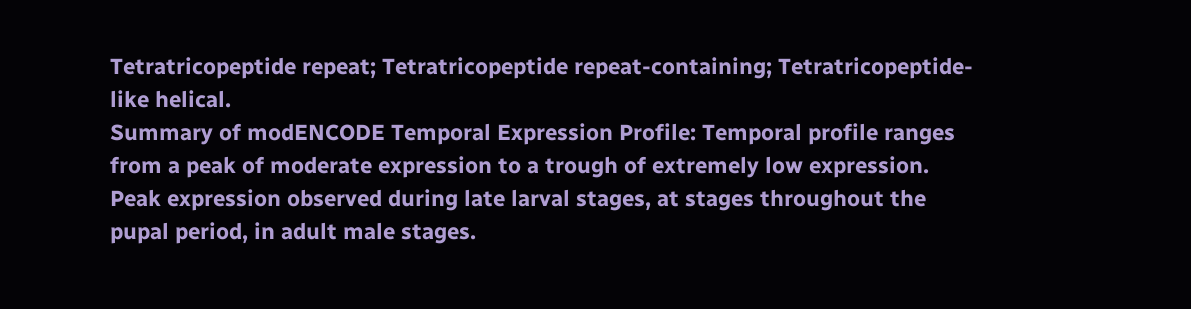Tetratricopeptide repeat; Tetratricopeptide repeat-containing; Tetratricopeptide-like helical.
Summary of modENCODE Temporal Expression Profile: Temporal profile ranges from a peak of moderate expression to a trough of extremely low expression.
Peak expression observed during late larval stages, at stages throughout the pupal period, in adult male stages.